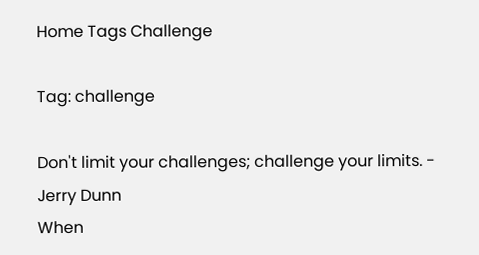Home Tags Challenge

Tag: challenge

Don't limit your challenges; challenge your limits. - Jerry Dunn
When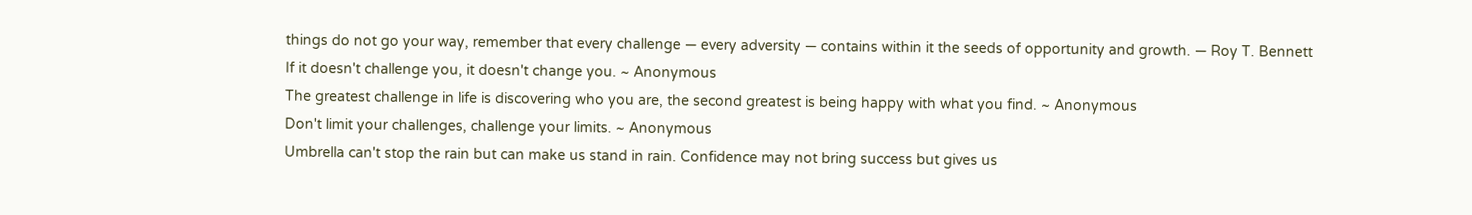things do not go your way, remember that every challenge — every adversity — contains within it the seeds of opportunity and growth. — Roy T. Bennett
If it doesn't challenge you, it doesn't change you. ~ Anonymous
The greatest challenge in life is discovering who you are, the second greatest is being happy with what you find. ~ Anonymous
Don't limit your challenges, challenge your limits. ~ Anonymous
Umbrella can't stop the rain but can make us stand in rain. Confidence may not bring success but gives us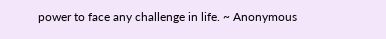power to face any challenge in life. ~ Anonymous